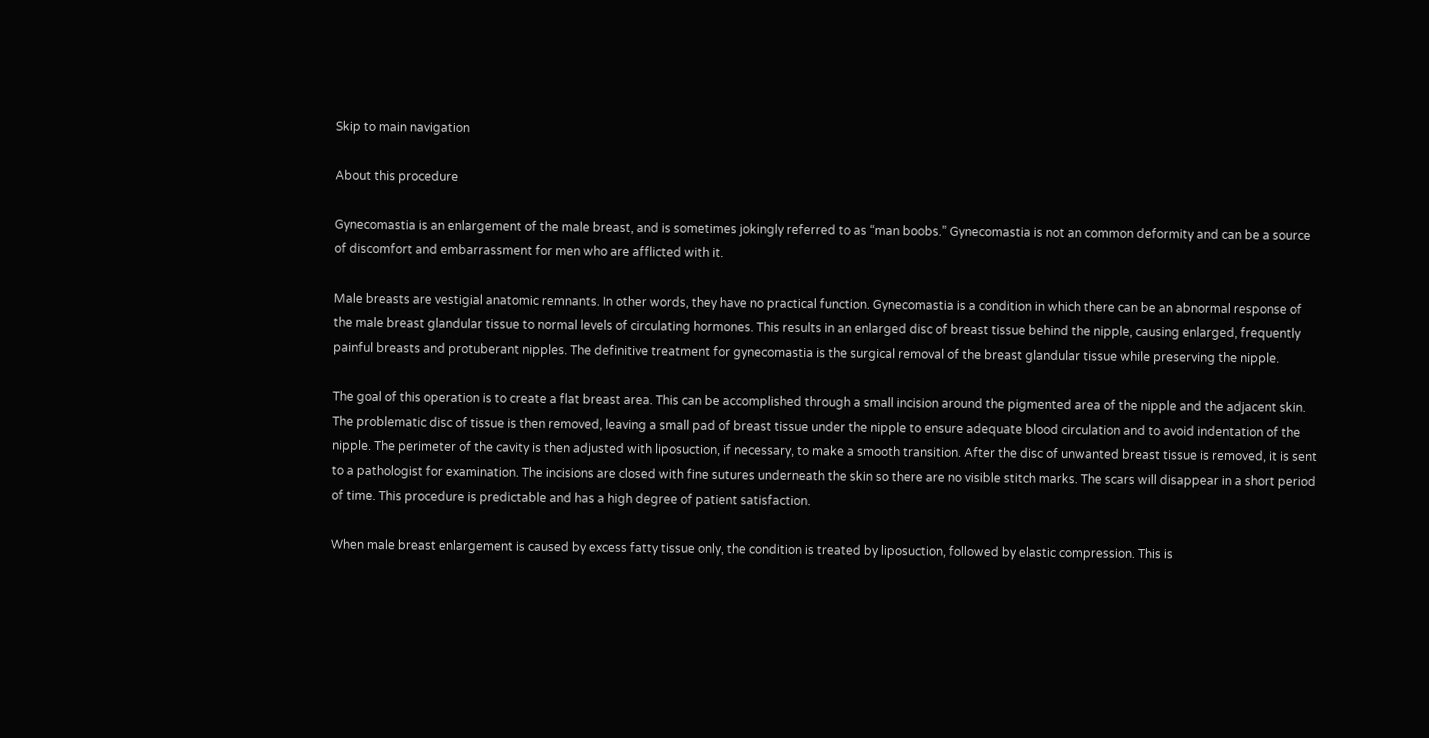Skip to main navigation

About this procedure

Gynecomastia is an enlargement of the male breast, and is sometimes jokingly referred to as “man boobs.” Gynecomastia is not an common deformity and can be a source of discomfort and embarrassment for men who are afflicted with it.

Male breasts are vestigial anatomic remnants. In other words, they have no practical function. Gynecomastia is a condition in which there can be an abnormal response of the male breast glandular tissue to normal levels of circulating hormones. This results in an enlarged disc of breast tissue behind the nipple, causing enlarged, frequently painful breasts and protuberant nipples. The definitive treatment for gynecomastia is the surgical removal of the breast glandular tissue while preserving the nipple.

The goal of this operation is to create a flat breast area. This can be accomplished through a small incision around the pigmented area of the nipple and the adjacent skin. The problematic disc of tissue is then removed, leaving a small pad of breast tissue under the nipple to ensure adequate blood circulation and to avoid indentation of the nipple. The perimeter of the cavity is then adjusted with liposuction, if necessary, to make a smooth transition. After the disc of unwanted breast tissue is removed, it is sent to a pathologist for examination. The incisions are closed with fine sutures underneath the skin so there are no visible stitch marks. The scars will disappear in a short period of time. This procedure is predictable and has a high degree of patient satisfaction.

When male breast enlargement is caused by excess fatty tissue only, the condition is treated by liposuction, followed by elastic compression. This is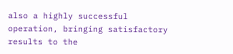also a highly successful operation, bringing satisfactory results to the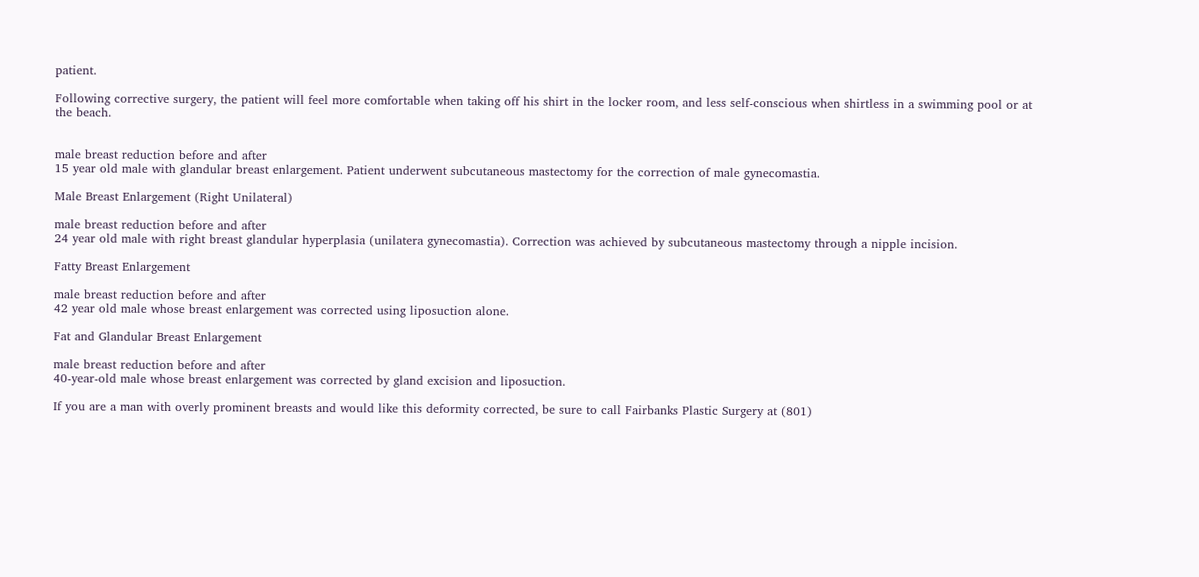patient.

Following corrective surgery, the patient will feel more comfortable when taking off his shirt in the locker room, and less self-conscious when shirtless in a swimming pool or at the beach.


male breast reduction before and after
15 year old male with glandular breast enlargement. Patient underwent subcutaneous mastectomy for the correction of male gynecomastia.

Male Breast Enlargement (Right Unilateral)

male breast reduction before and after
24 year old male with right breast glandular hyperplasia (unilatera gynecomastia). Correction was achieved by subcutaneous mastectomy through a nipple incision.

Fatty Breast Enlargement

male breast reduction before and after
42 year old male whose breast enlargement was corrected using liposuction alone.

Fat and Glandular Breast Enlargement

male breast reduction before and after
40-year-old male whose breast enlargement was corrected by gland excision and liposuction.

If you are a man with overly prominent breasts and would like this deformity corrected, be sure to call Fairbanks Plastic Surgery at (801)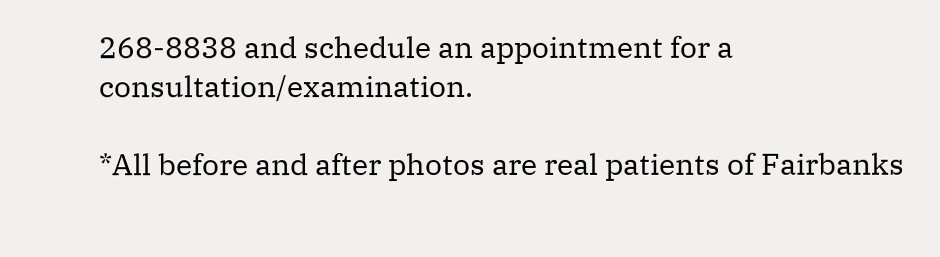268-8838 and schedule an appointment for a consultation/examination.

*All before and after photos are real patients of Fairbanks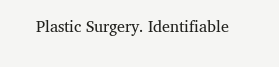Plastic Surgery. Identifiable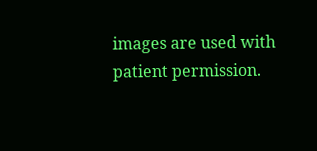images are used with patient permission.